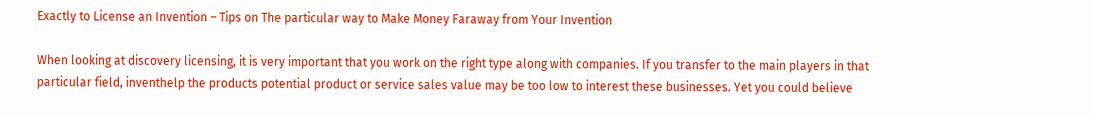Exactly to License an Invention – Tips on The particular way to Make Money Faraway from Your Invention

When looking at discovery licensing, it is very important that you work on the right type along with companies. If you transfer to the main players in that particular field, inventhelp the products potential product or service sales value may be too low to interest these businesses. Yet you could believe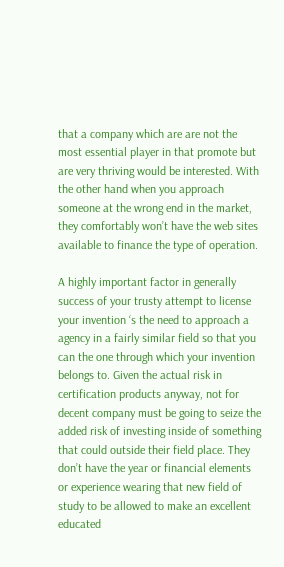that a company which are are not the most essential player in that promote but are very thriving would be interested. With the other hand when you approach someone at the wrong end in the market, they comfortably won’t have the web sites available to finance the type of operation.

A highly important factor in generally success of your trusty attempt to license your invention ‘s the need to approach a agency in a fairly similar field so that you can the one through which your invention belongs to. Given the actual risk in certification products anyway, not for decent company must be going to seize the added risk of investing inside of something that could outside their field place. They don’t have the year or financial elements or experience wearing that new field of study to be allowed to make an excellent educated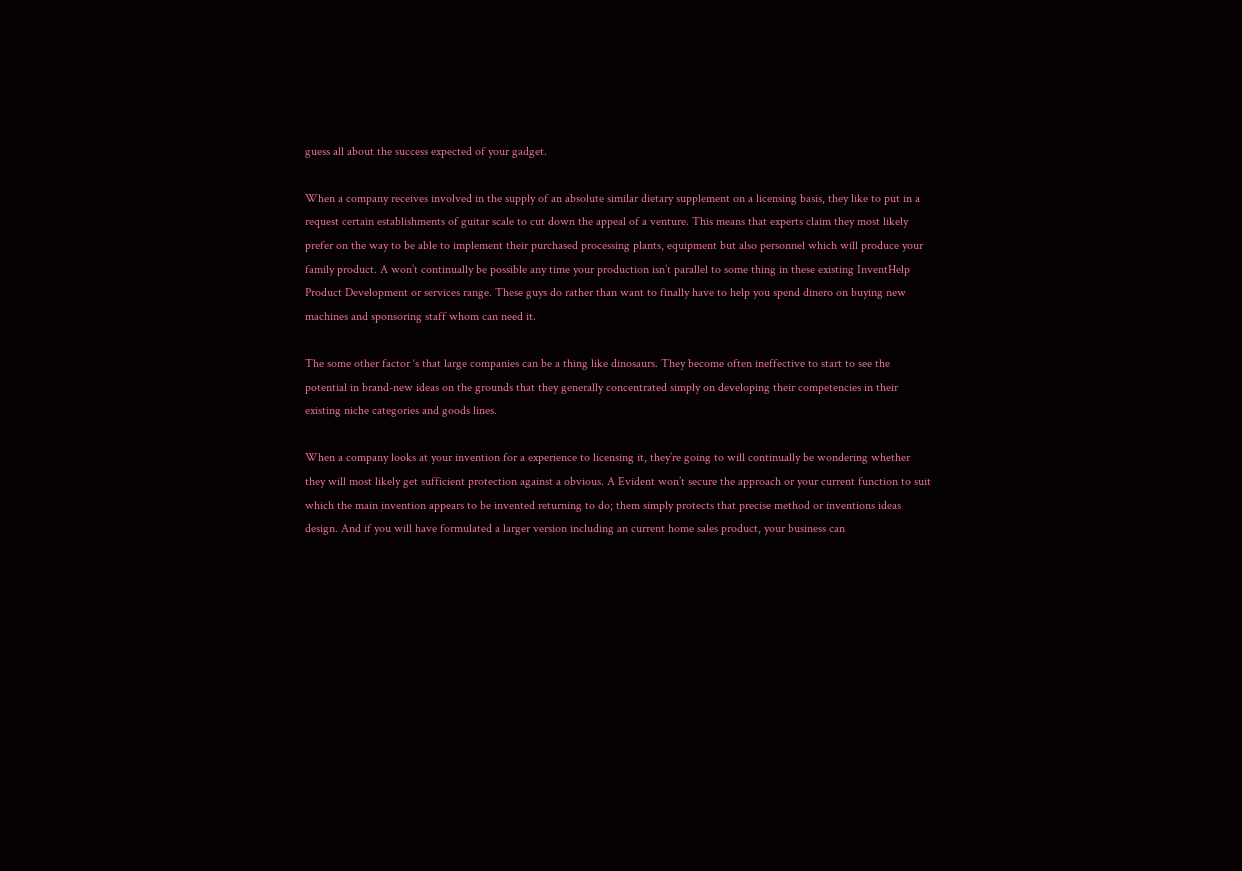guess all about the success expected of your gadget.

When a company receives involved in the supply of an absolute similar dietary supplement on a licensing basis, they like to put in a request certain establishments of guitar scale to cut down the appeal of a venture. This means that experts claim they most likely prefer on the way to be able to implement their purchased processing plants, equipment but also personnel which will produce your family product. A won’t continually be possible any time your production isn’t parallel to some thing in these existing InventHelp Product Development or services range. These guys do rather than want to finally have to help you spend dinero on buying new machines and sponsoring staff whom can need it.

The some other factor ‘s that large companies can be a thing like dinosaurs. They become often ineffective to start to see the potential in brand-new ideas on the grounds that they generally concentrated simply on developing their competencies in their existing niche categories and goods lines.

When a company looks at your invention for a experience to licensing it, they’re going to will continually be wondering whether they will most likely get sufficient protection against a obvious. A Evident won’t secure the approach or your current function to suit which the main invention appears to be invented returning to do; them simply protects that precise method or inventions ideas design. And if you will have formulated a larger version including an current home sales product, your business can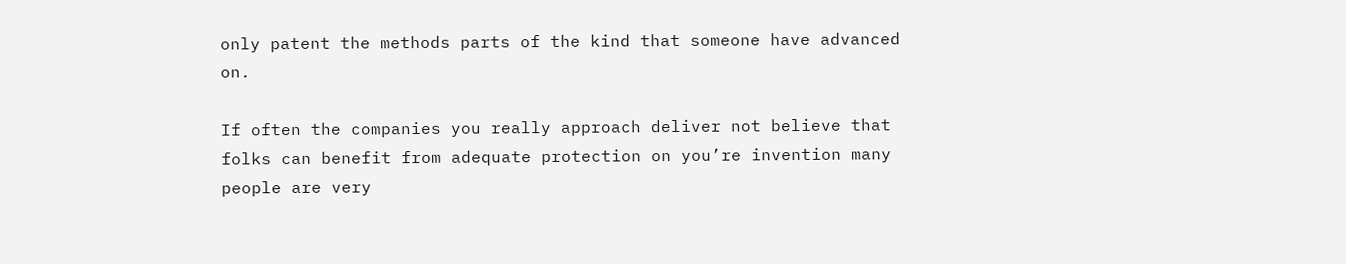only patent the methods parts of the kind that someone have advanced on.

If often the companies you really approach deliver not believe that folks can benefit from adequate protection on you’re invention many people are very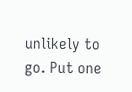unlikely to go. Put one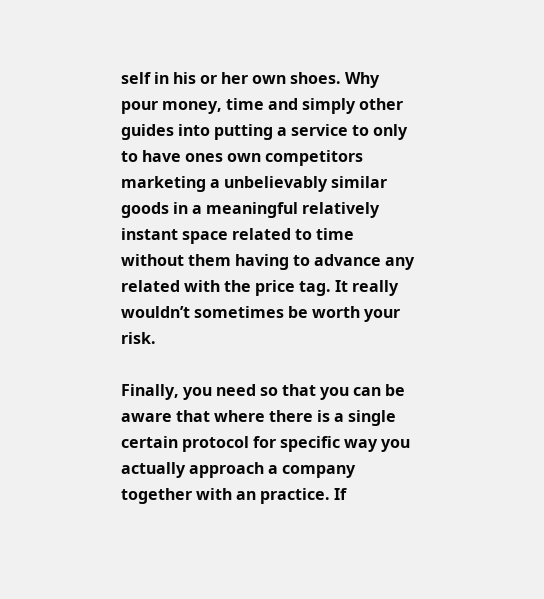self in his or her own shoes. Why pour money, time and simply other guides into putting a service to only to have ones own competitors marketing a unbelievably similar goods in a meaningful relatively instant space related to time without them having to advance any related with the price tag. It really wouldn’t sometimes be worth your risk.

Finally, you need so that you can be aware that where there is a single certain protocol for specific way you actually approach a company together with an practice. If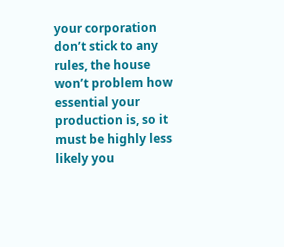your corporation don’t stick to any rules, the house won’t problem how essential your production is, so it must be highly less likely you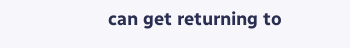can get returning to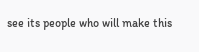see its people who will make this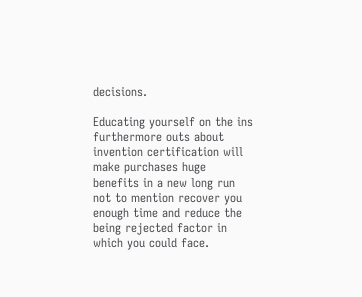decisions.

Educating yourself on the ins furthermore outs about invention certification will make purchases huge benefits in a new long run not to mention recover you enough time and reduce the being rejected factor in which you could face.